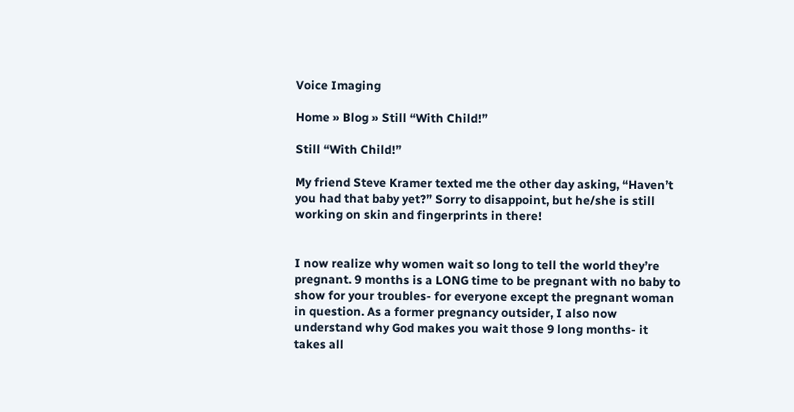Voice Imaging

Home » Blog » Still “With Child!”

Still “With Child!”

My friend Steve Kramer texted me the other day asking, “Haven’t you had that baby yet?” Sorry to disappoint, but he/she is still working on skin and fingerprints in there!


I now realize why women wait so long to tell the world they’re pregnant. 9 months is a LONG time to be pregnant with no baby to show for your troubles- for everyone except the pregnant woman in question. As a former pregnancy outsider, I also now understand why God makes you wait those 9 long months- it takes all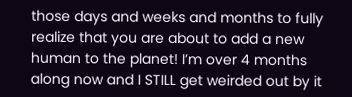those days and weeks and months to fully realize that you are about to add a new human to the planet! I’m over 4 months along now and I STILL get weirded out by it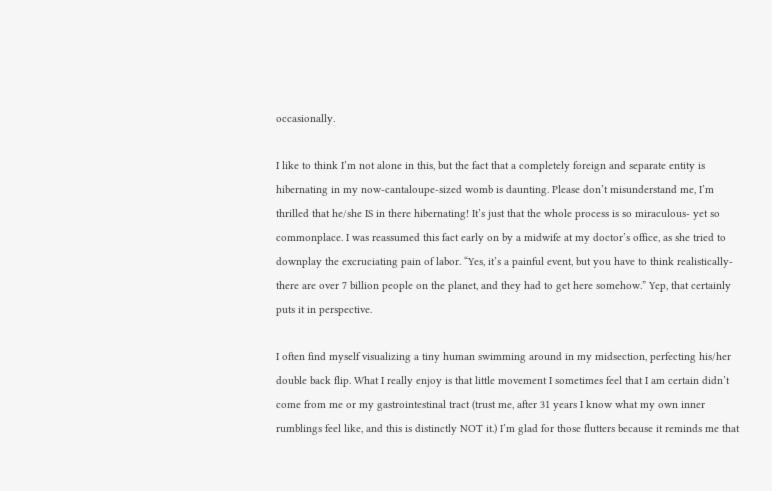occasionally.

I like to think I’m not alone in this, but the fact that a completely foreign and separate entity is hibernating in my now-cantaloupe-sized womb is daunting. Please don’t misunderstand me, I’m thrilled that he/she IS in there hibernating! It’s just that the whole process is so miraculous- yet so commonplace. I was reassumed this fact early on by a midwife at my doctor’s office, as she tried to downplay the excruciating pain of labor. “Yes, it’s a painful event, but you have to think realistically- there are over 7 billion people on the planet, and they had to get here somehow.” Yep, that certainly puts it in perspective.

I often find myself visualizing a tiny human swimming around in my midsection, perfecting his/her double back flip. What I really enjoy is that little movement I sometimes feel that I am certain didn’t come from me or my gastrointestinal tract (trust me, after 31 years I know what my own inner rumblings feel like, and this is distinctly NOT it.) I’m glad for those flutters because it reminds me that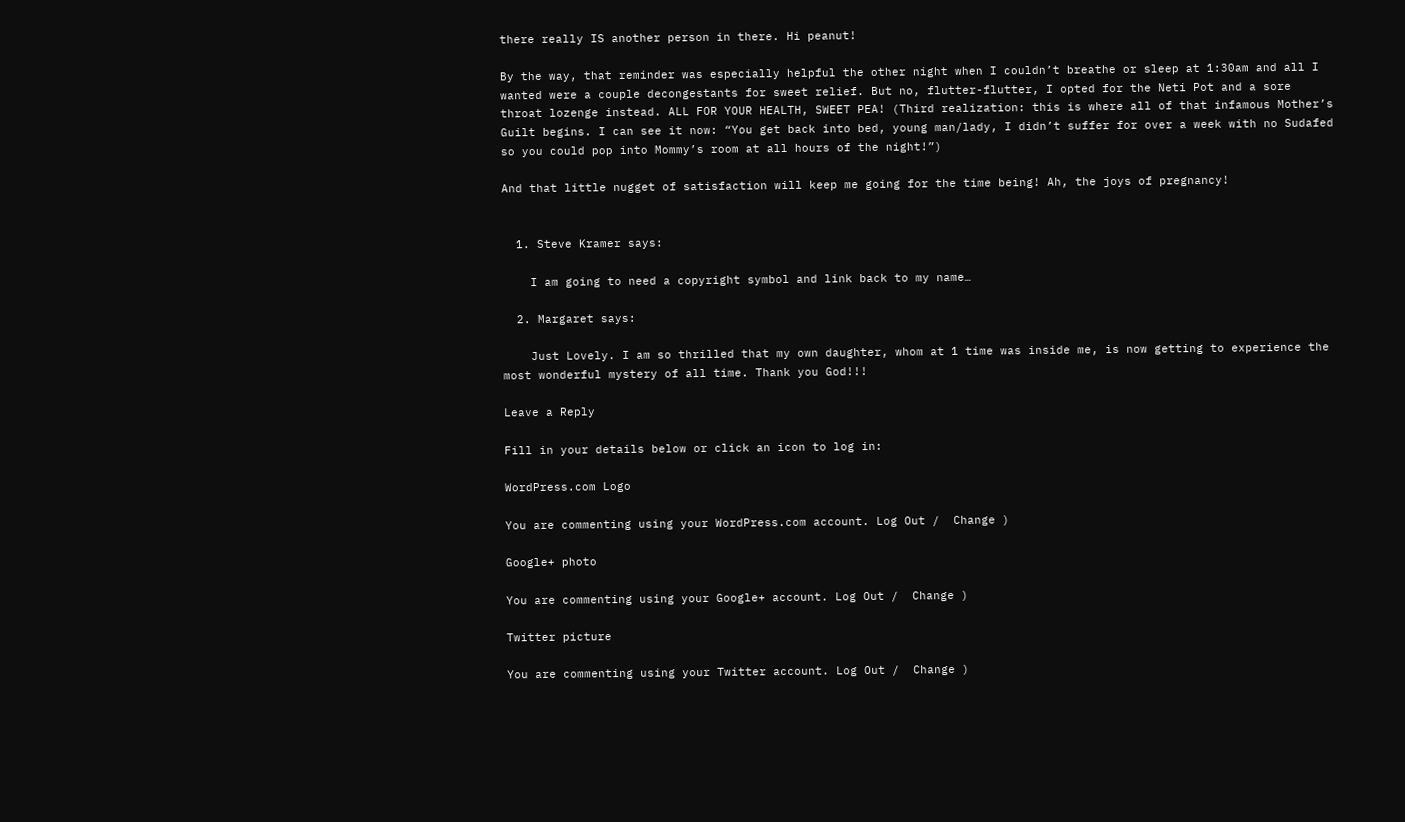there really IS another person in there. Hi peanut!

By the way, that reminder was especially helpful the other night when I couldn’t breathe or sleep at 1:30am and all I wanted were a couple decongestants for sweet relief. But no, flutter-flutter, I opted for the Neti Pot and a sore throat lozenge instead. ALL FOR YOUR HEALTH, SWEET PEA! (Third realization: this is where all of that infamous Mother’s Guilt begins. I can see it now: “You get back into bed, young man/lady, I didn’t suffer for over a week with no Sudafed so you could pop into Mommy’s room at all hours of the night!”)

And that little nugget of satisfaction will keep me going for the time being! Ah, the joys of pregnancy!


  1. Steve Kramer says:

    I am going to need a copyright symbol and link back to my name…

  2. Margaret says:

    Just Lovely. I am so thrilled that my own daughter, whom at 1 time was inside me, is now getting to experience the most wonderful mystery of all time. Thank you God!!!

Leave a Reply

Fill in your details below or click an icon to log in:

WordPress.com Logo

You are commenting using your WordPress.com account. Log Out /  Change )

Google+ photo

You are commenting using your Google+ account. Log Out /  Change )

Twitter picture

You are commenting using your Twitter account. Log Out /  Change )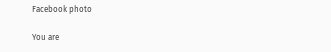Facebook photo

You are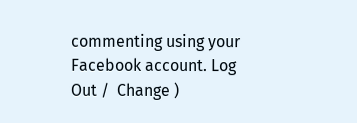commenting using your Facebook account. Log Out /  Change )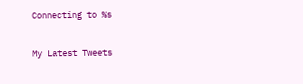Connecting to %s

My Latest Tweets